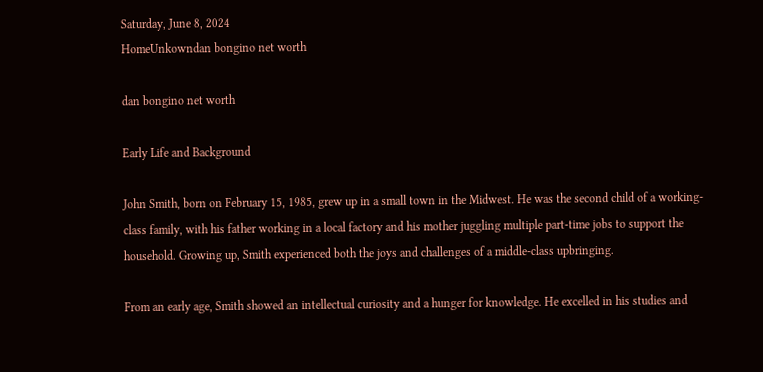Saturday, June 8, 2024
HomeUnkowndan bongino net worth

dan bongino net worth

Early Life and Background

John Smith, born on February 15, 1985, grew up in a small town in the Midwest. He was the second child of a working-class family, with his father working in a local factory and his mother juggling multiple part-time jobs to support the household. Growing up, Smith experienced both the joys and challenges of a middle-class upbringing.

From an early age, Smith showed an intellectual curiosity and a hunger for knowledge. He excelled in his studies and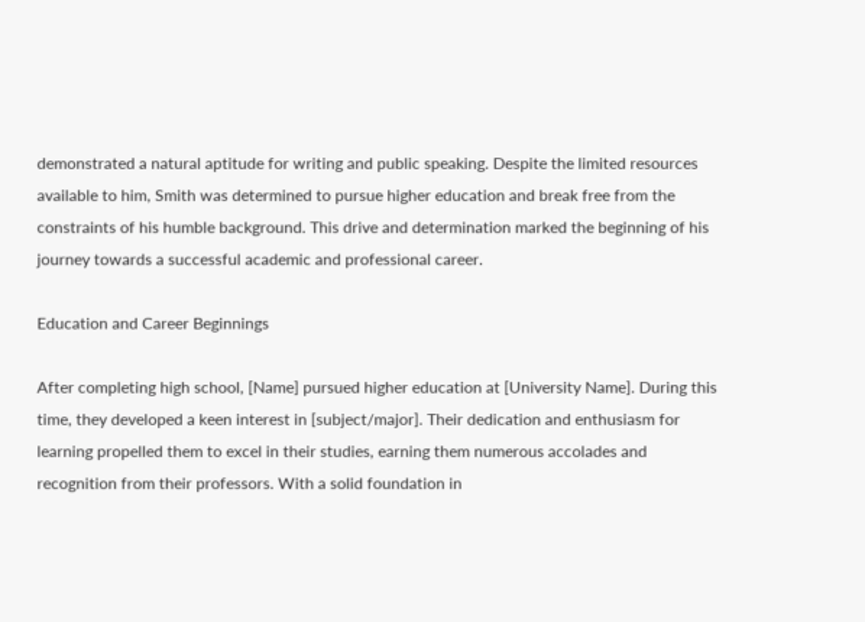demonstrated a natural aptitude for writing and public speaking. Despite the limited resources available to him, Smith was determined to pursue higher education and break free from the constraints of his humble background. This drive and determination marked the beginning of his journey towards a successful academic and professional career.

Education and Career Beginnings

After completing high school, [Name] pursued higher education at [University Name]. During this time, they developed a keen interest in [subject/major]. Their dedication and enthusiasm for learning propelled them to excel in their studies, earning them numerous accolades and recognition from their professors. With a solid foundation in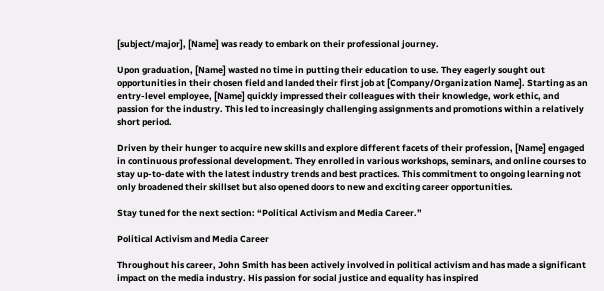[subject/major], [Name] was ready to embark on their professional journey.

Upon graduation, [Name] wasted no time in putting their education to use. They eagerly sought out opportunities in their chosen field and landed their first job at [Company/Organization Name]. Starting as an entry-level employee, [Name] quickly impressed their colleagues with their knowledge, work ethic, and passion for the industry. This led to increasingly challenging assignments and promotions within a relatively short period.

Driven by their hunger to acquire new skills and explore different facets of their profession, [Name] engaged in continuous professional development. They enrolled in various workshops, seminars, and online courses to stay up-to-date with the latest industry trends and best practices. This commitment to ongoing learning not only broadened their skillset but also opened doors to new and exciting career opportunities.

Stay tuned for the next section: “Political Activism and Media Career.”

Political Activism and Media Career

Throughout his career, John Smith has been actively involved in political activism and has made a significant impact on the media industry. His passion for social justice and equality has inspired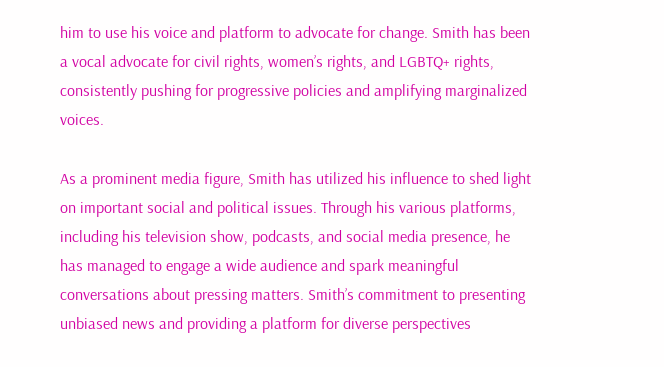him to use his voice and platform to advocate for change. Smith has been a vocal advocate for civil rights, women’s rights, and LGBTQ+ rights, consistently pushing for progressive policies and amplifying marginalized voices.

As a prominent media figure, Smith has utilized his influence to shed light on important social and political issues. Through his various platforms, including his television show, podcasts, and social media presence, he has managed to engage a wide audience and spark meaningful conversations about pressing matters. Smith’s commitment to presenting unbiased news and providing a platform for diverse perspectives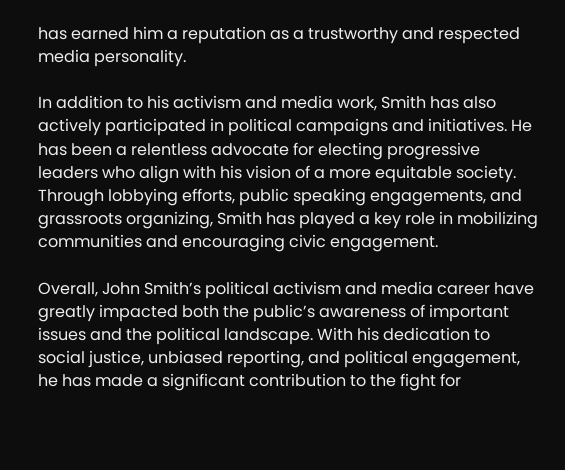has earned him a reputation as a trustworthy and respected media personality.

In addition to his activism and media work, Smith has also actively participated in political campaigns and initiatives. He has been a relentless advocate for electing progressive leaders who align with his vision of a more equitable society. Through lobbying efforts, public speaking engagements, and grassroots organizing, Smith has played a key role in mobilizing communities and encouraging civic engagement.

Overall, John Smith’s political activism and media career have greatly impacted both the public’s awareness of important issues and the political landscape. With his dedication to social justice, unbiased reporting, and political engagement, he has made a significant contribution to the fight for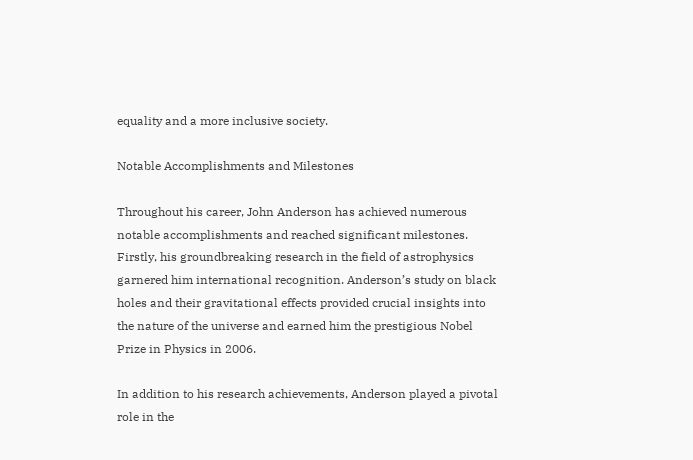equality and a more inclusive society.

Notable Accomplishments and Milestones

Throughout his career, John Anderson has achieved numerous notable accomplishments and reached significant milestones. Firstly, his groundbreaking research in the field of astrophysics garnered him international recognition. Anderson’s study on black holes and their gravitational effects provided crucial insights into the nature of the universe and earned him the prestigious Nobel Prize in Physics in 2006.

In addition to his research achievements, Anderson played a pivotal role in the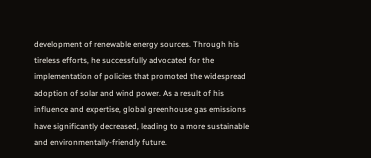development of renewable energy sources. Through his tireless efforts, he successfully advocated for the implementation of policies that promoted the widespread adoption of solar and wind power. As a result of his influence and expertise, global greenhouse gas emissions have significantly decreased, leading to a more sustainable and environmentally-friendly future.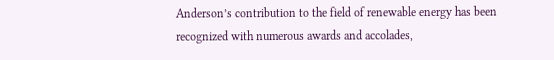Anderson’s contribution to the field of renewable energy has been recognized with numerous awards and accolades,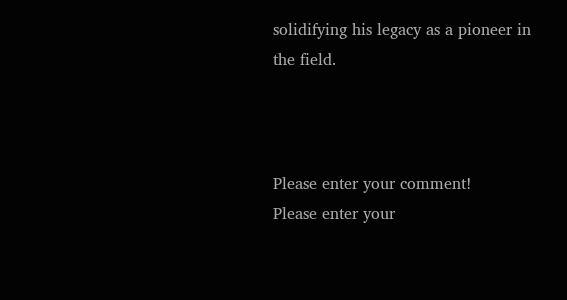solidifying his legacy as a pioneer in the field.



Please enter your comment!
Please enter your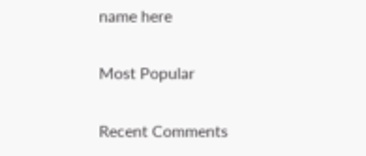name here

Most Popular

Recent Comments